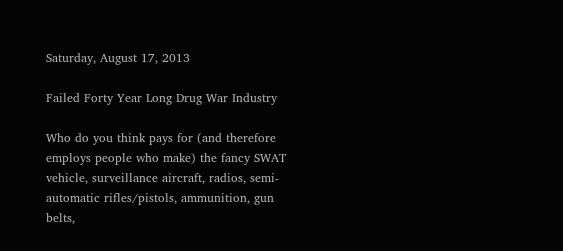Saturday, August 17, 2013

Failed Forty Year Long Drug War Industry

Who do you think pays for (and therefore employs people who make) the fancy SWAT vehicle, surveillance aircraft, radios, semi-automatic rifles/pistols, ammunition, gun belts,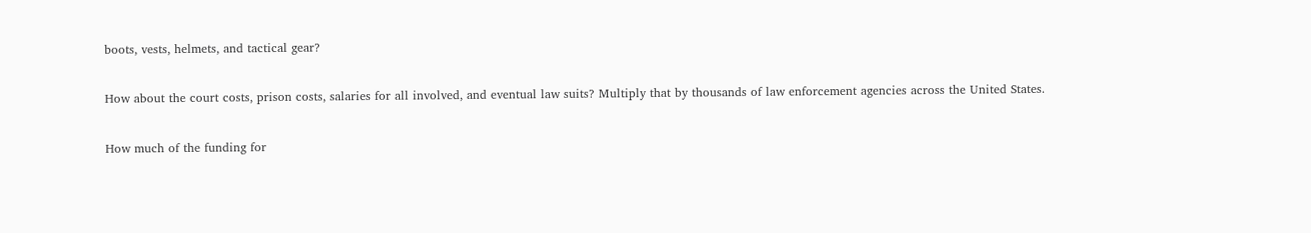boots, vests, helmets, and tactical gear?

How about the court costs, prison costs, salaries for all involved, and eventual law suits? Multiply that by thousands of law enforcement agencies across the United States.

How much of the funding for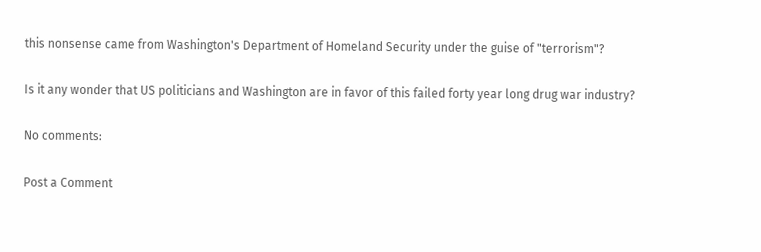this nonsense came from Washington's Department of Homeland Security under the guise of "terrorism"?

Is it any wonder that US politicians and Washington are in favor of this failed forty year long drug war industry?

No comments:

Post a Comment